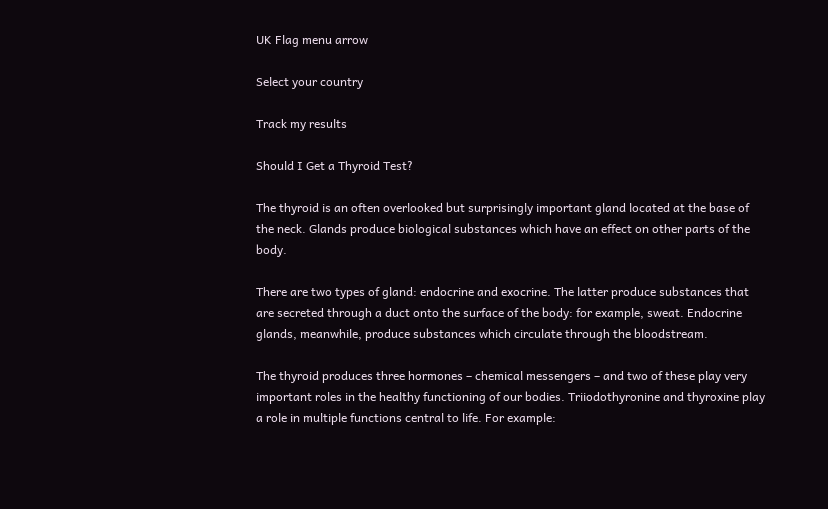UK Flag menu arrow

Select your country

Track my results

Should I Get a Thyroid Test?

The thyroid is an often overlooked but surprisingly important gland located at the base of the neck. Glands produce biological substances which have an effect on other parts of the body.

There are two types of gland: endocrine and exocrine. The latter produce substances that are secreted through a duct onto the surface of the body: for example, sweat. Endocrine glands, meanwhile, produce substances which circulate through the bloodstream.

The thyroid produces three hormones – chemical messengers – and two of these play very important roles in the healthy functioning of our bodies. Triiodothyronine and thyroxine play a role in multiple functions central to life. For example: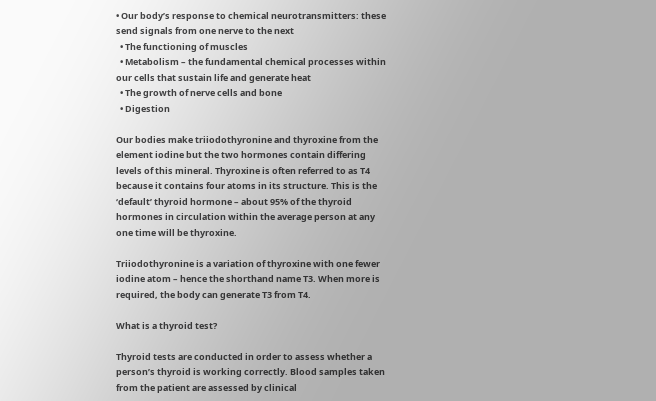• Our body’s response to chemical neurotransmitters: these send signals from one nerve to the next
  • The functioning of muscles
  • Metabolism – the fundamental chemical processes within our cells that sustain life and generate heat
  • The growth of nerve cells and bone
  • Digestion

Our bodies make triiodothyronine and thyroxine from the element iodine but the two hormones contain differing levels of this mineral. Thyroxine is often referred to as T4 because it contains four atoms in its structure. This is the ‘default’ thyroid hormone – about 95% of the thyroid hormones in circulation within the average person at any one time will be thyroxine.

Triiodothyronine is a variation of thyroxine with one fewer iodine atom – hence the shorthand name T3. When more is required, the body can generate T3 from T4.

What is a thyroid test?

Thyroid tests are conducted in order to assess whether a person’s thyroid is working correctly. Blood samples taken from the patient are assessed by clinical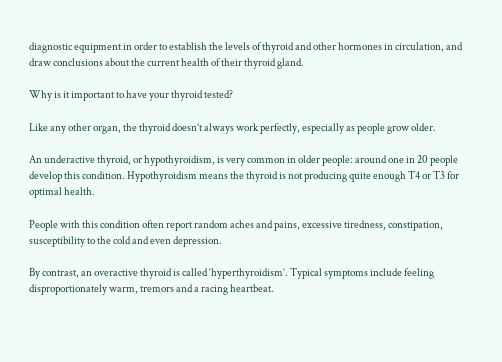diagnostic equipment in order to establish the levels of thyroid and other hormones in circulation, and draw conclusions about the current health of their thyroid gland.

Why is it important to have your thyroid tested?

Like any other organ, the thyroid doesn’t always work perfectly, especially as people grow older.

An underactive thyroid, or hypothyroidism, is very common in older people: around one in 20 people develop this condition. Hypothyroidism means the thyroid is not producing quite enough T4 or T3 for optimal health.

People with this condition often report random aches and pains, excessive tiredness, constipation, susceptibility to the cold and even depression.

By contrast, an overactive thyroid is called ‘hyperthyroidism’. Typical symptoms include feeling disproportionately warm, tremors and a racing heartbeat.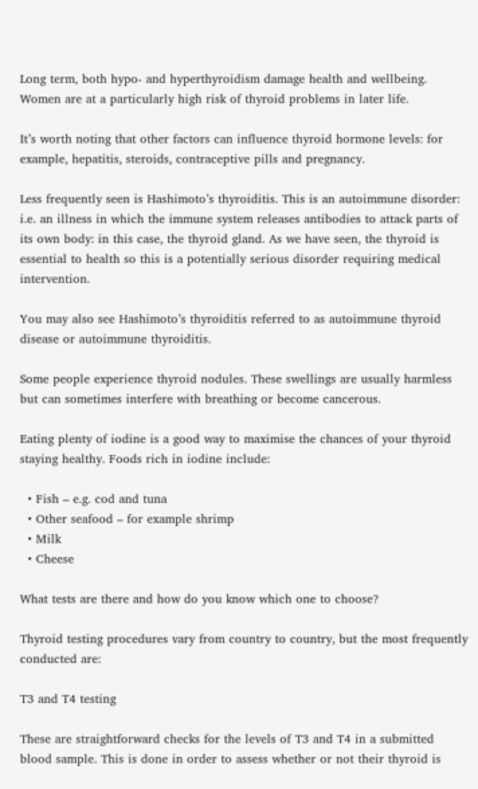Long term, both hypo- and hyperthyroidism damage health and wellbeing. Women are at a particularly high risk of thyroid problems in later life.

It’s worth noting that other factors can influence thyroid hormone levels: for example, hepatitis, steroids, contraceptive pills and pregnancy.

Less frequently seen is Hashimoto’s thyroiditis. This is an autoimmune disorder: i.e. an illness in which the immune system releases antibodies to attack parts of its own body: in this case, the thyroid gland. As we have seen, the thyroid is essential to health so this is a potentially serious disorder requiring medical intervention.

You may also see Hashimoto’s thyroiditis referred to as autoimmune thyroid disease or autoimmune thyroiditis.

Some people experience thyroid nodules. These swellings are usually harmless but can sometimes interfere with breathing or become cancerous.

Eating plenty of iodine is a good way to maximise the chances of your thyroid staying healthy. Foods rich in iodine include:

  • Fish – e.g. cod and tuna
  • Other seafood – for example shrimp
  • Milk
  • Cheese

What tests are there and how do you know which one to choose?

Thyroid testing procedures vary from country to country, but the most frequently conducted are:

T3 and T4 testing

These are straightforward checks for the levels of T3 and T4 in a submitted blood sample. This is done in order to assess whether or not their thyroid is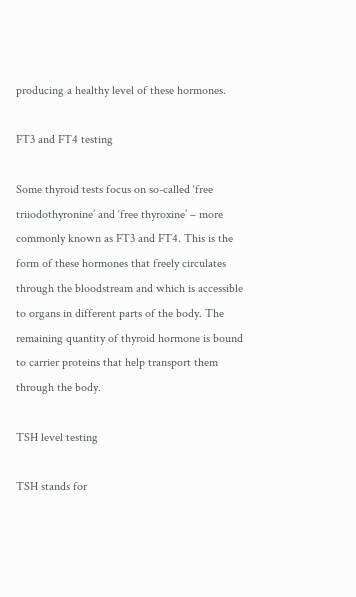producing a healthy level of these hormones.

FT3 and FT4 testing

Some thyroid tests focus on so-called ‘free triiodothyronine’ and ‘free thyroxine’ – more commonly known as FT3 and FT4. This is the form of these hormones that freely circulates through the bloodstream and which is accessible to organs in different parts of the body. The remaining quantity of thyroid hormone is bound to carrier proteins that help transport them through the body.

TSH level testing

TSH stands for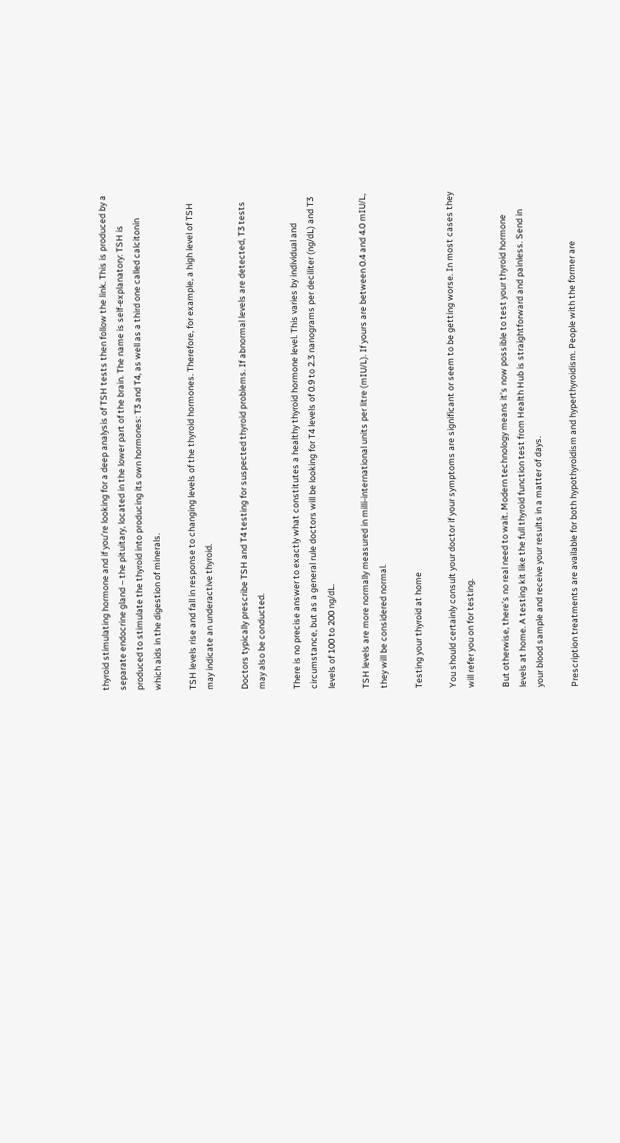thyroid stimulating hormone and if you’re looking for a deep analysis of TSH tests then follow the link. This is produced by a separate endocrine gland – the pituitary, located in the lower part of the brain. The name is self-explanatory: TSH is produced to stimulate the thyroid into producing its own hormones: T3 and T4, as well as a third one called calcitonin which aids in the digestion of minerals.

TSH levels rise and fall in response to changing levels of the thyroid hormones. Therefore, for example, a high level of TSH may indicate an underactive thyroid.

Doctors typically prescribe TSH and T4 testing for suspected thyroid problems. If abnormal levels are detected, T3 tests may also be conducted.

There is no precise answer to exactly what constitutes a healthy thyroid hormone level. This varies by individual and circumstance, but as a general rule doctors will be looking for T4 levels of 0.9 to 2.3 nanograms per deciliter (ng/dL) and T3 levels of 100 to 200 ng/dL.

TSH levels are more normally measured in milli-international units per litre (mIU/L). If yours are between 0.4 and 4.0 mIU/L, they will be considered normal.

Testing your thyroid at home

You should certainly consult your doctor if your symptoms are significant or seem to be getting worse. In most cases they will refer you on for testing.

But otherwise, there’s no real need to wait. Modern technology means it’s now possible to test your thyroid hormone levels at home. A testing kit like the full thyroid function test from Health Hub is straightforward and painless. Send in your blood sample and receive your results in a matter of days.

Prescription treatments are available for both hypothyroidism and hyperthyroidism. People with the former are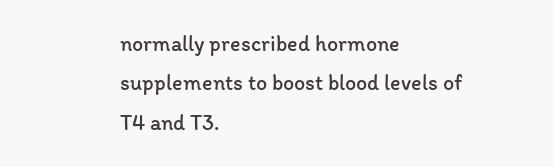normally prescribed hormone supplements to boost blood levels of T4 and T3.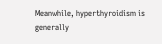Meanwhile, hyperthyroidism is generally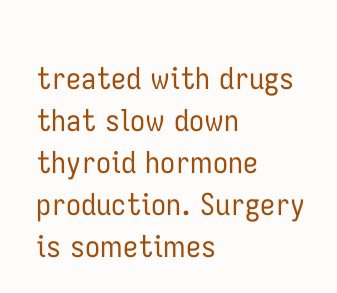treated with drugs that slow down thyroid hormone production. Surgery is sometimes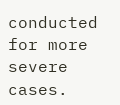conducted for more severe cases.